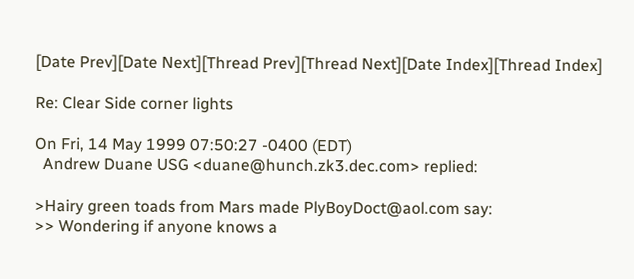[Date Prev][Date Next][Thread Prev][Thread Next][Date Index][Thread Index]

Re: Clear Side corner lights

On Fri, 14 May 1999 07:50:27 -0400 (EDT)
  Andrew Duane USG <duane@hunch.zk3.dec.com> replied:

>Hairy green toads from Mars made PlyBoyDoct@aol.com say:
>> Wondering if anyone knows a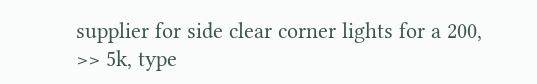supplier for side clear corner lights for a 200,
>> 5k, type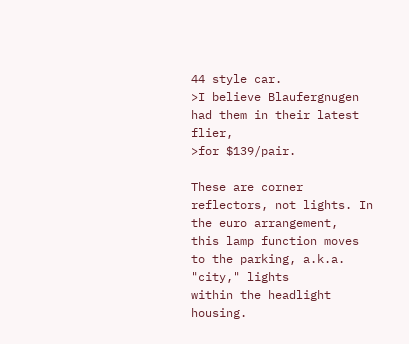44 style car.
>I believe Blaufergnugen had them in their latest flier,
>for $139/pair.

These are corner reflectors, not lights. In the euro arrangement,
this lamp function moves to the parking, a.k.a. "city," lights
within the headlight housing.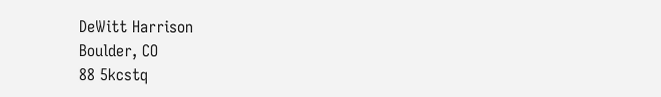DeWitt Harrison
Boulder, CO
88 5kcstq